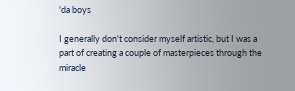'da boys

I generally don't consider myself artistic, but I was a part of creating a couple of masterpieces through the miracle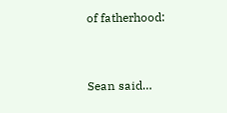of fatherhood:


Sean said…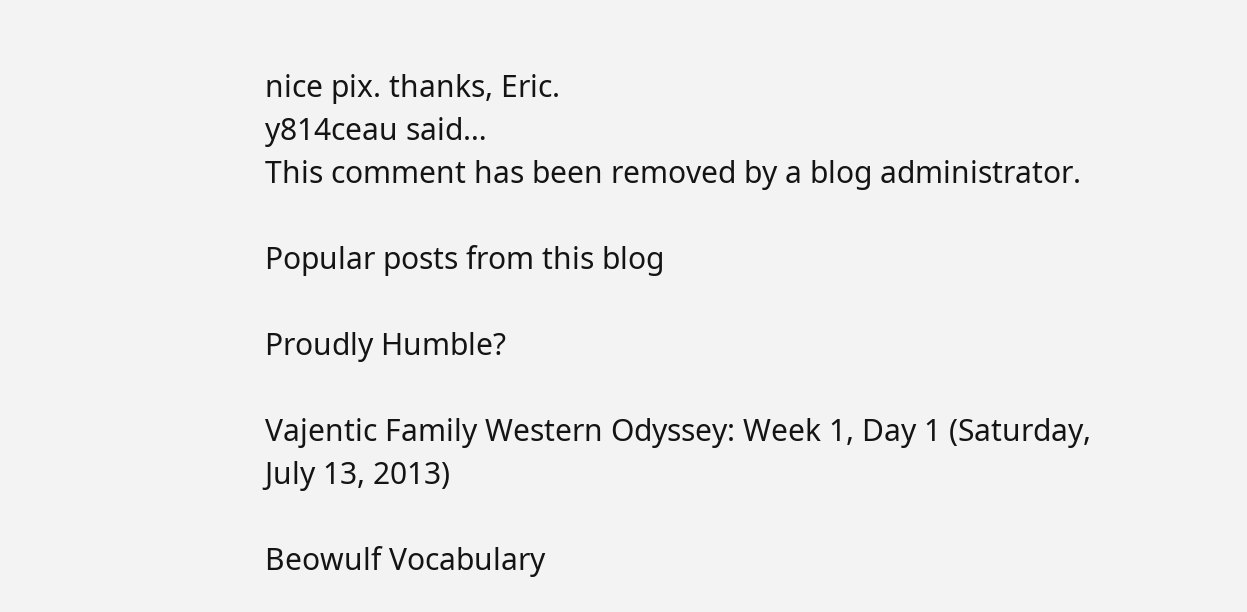nice pix. thanks, Eric.
y814ceau said…
This comment has been removed by a blog administrator.

Popular posts from this blog

Proudly Humble?

Vajentic Family Western Odyssey: Week 1, Day 1 (Saturday, July 13, 2013)

Beowulf Vocabulary